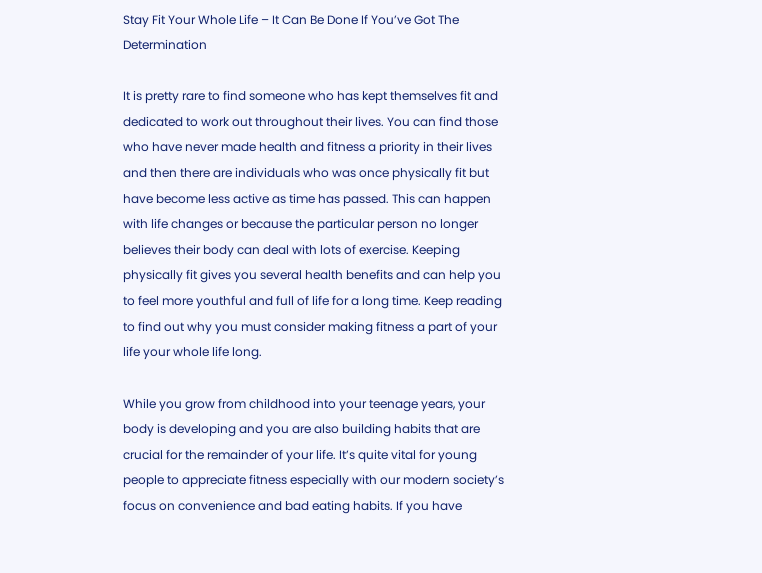Stay Fit Your Whole Life – It Can Be Done If You’ve Got The Determination

It is pretty rare to find someone who has kept themselves fit and dedicated to work out throughout their lives. You can find those who have never made health and fitness a priority in their lives and then there are individuals who was once physically fit but have become less active as time has passed. This can happen with life changes or because the particular person no longer believes their body can deal with lots of exercise. Keeping physically fit gives you several health benefits and can help you to feel more youthful and full of life for a long time. Keep reading to find out why you must consider making fitness a part of your life your whole life long.

While you grow from childhood into your teenage years, your body is developing and you are also building habits that are crucial for the remainder of your life. It’s quite vital for young people to appreciate fitness especially with our modern society’s focus on convenience and bad eating habits. If you have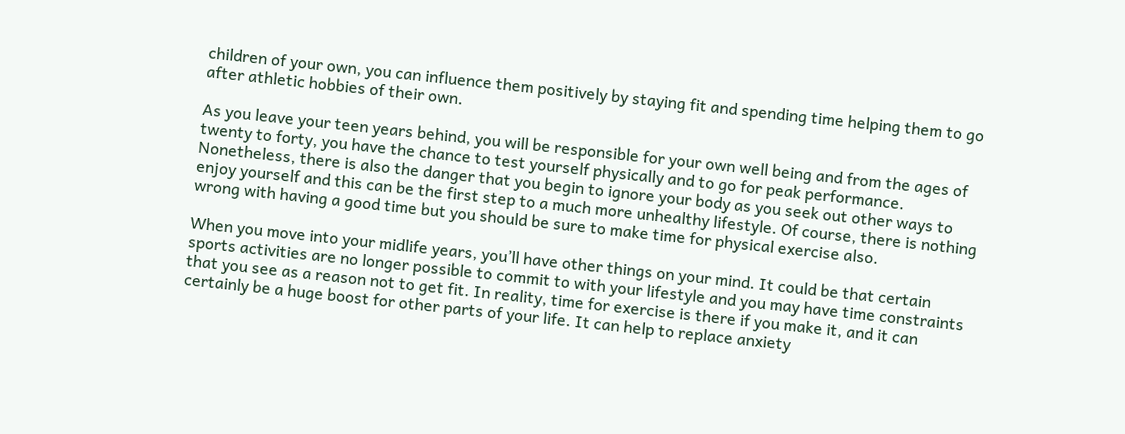children of your own, you can influence them positively by staying fit and spending time helping them to go after athletic hobbies of their own.

As you leave your teen years behind, you will be responsible for your own well being and from the ages of twenty to forty, you have the chance to test yourself physically and to go for peak performance. Nonetheless, there is also the danger that you begin to ignore your body as you seek out other ways to enjoy yourself and this can be the first step to a much more unhealthy lifestyle. Of course, there is nothing wrong with having a good time but you should be sure to make time for physical exercise also.

When you move into your midlife years, you’ll have other things on your mind. It could be that certain sports activities are no longer possible to commit to with your lifestyle and you may have time constraints that you see as a reason not to get fit. In reality, time for exercise is there if you make it, and it can certainly be a huge boost for other parts of your life. It can help to replace anxiety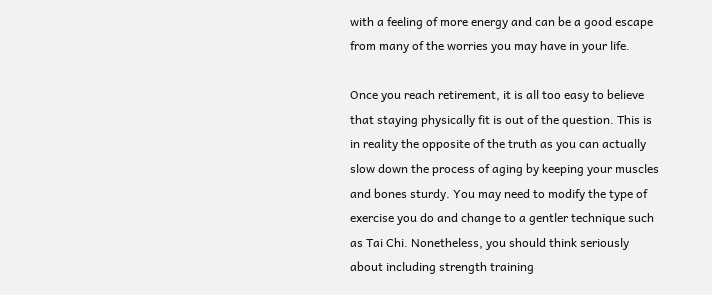with a feeling of more energy and can be a good escape from many of the worries you may have in your life.

Once you reach retirement, it is all too easy to believe that staying physically fit is out of the question. This is in reality the opposite of the truth as you can actually slow down the process of aging by keeping your muscles and bones sturdy. You may need to modify the type of exercise you do and change to a gentler technique such as Tai Chi. Nonetheless, you should think seriously about including strength training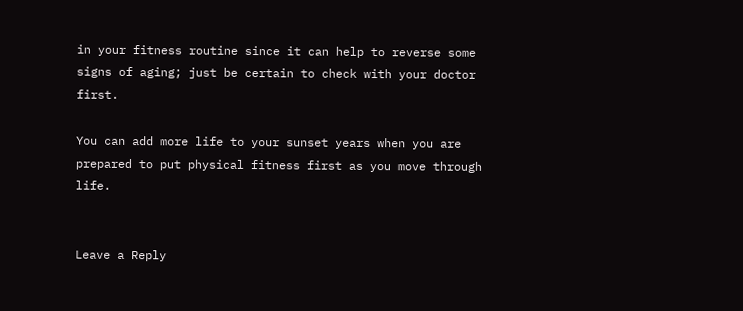in your fitness routine since it can help to reverse some signs of aging; just be certain to check with your doctor first.

You can add more life to your sunset years when you are prepared to put physical fitness first as you move through life.


Leave a Reply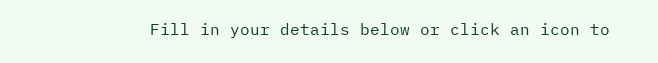Fill in your details below or click an icon to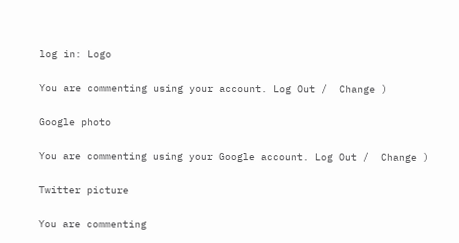log in: Logo

You are commenting using your account. Log Out /  Change )

Google photo

You are commenting using your Google account. Log Out /  Change )

Twitter picture

You are commenting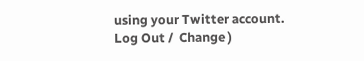using your Twitter account. Log Out /  Change )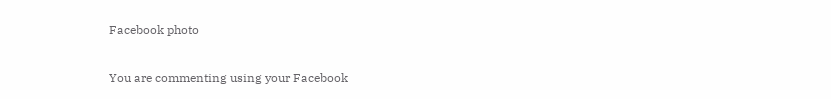Facebook photo

You are commenting using your Facebook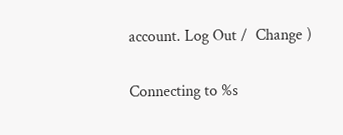account. Log Out /  Change )

Connecting to %s